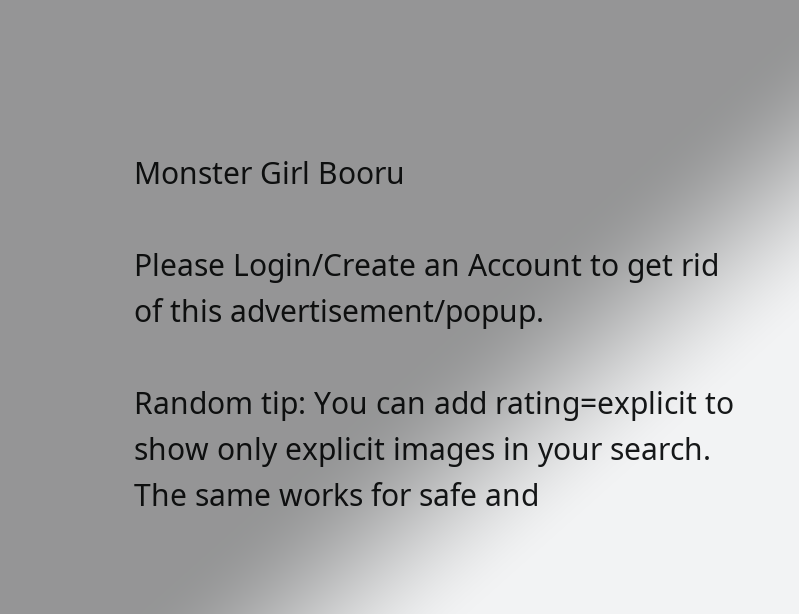Monster Girl Booru

Please Login/Create an Account to get rid of this advertisement/popup.

Random tip: You can add rating=explicit to show only explicit images in your search. The same works for safe and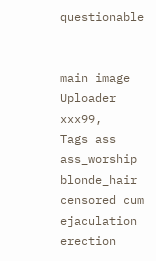questionable


main image
Uploader xxx99,
Tags ass ass_worship blonde_hair censored cum ejaculation erection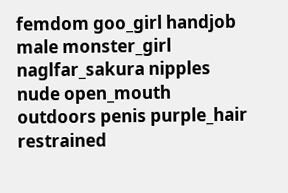femdom goo_girl handjob male monster_girl naglfar_sakura nipples nude open_mouth outdoors penis purple_hair restrained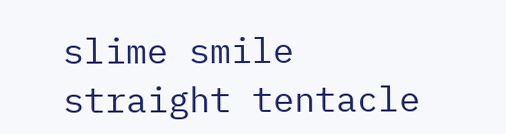slime smile straight tentacle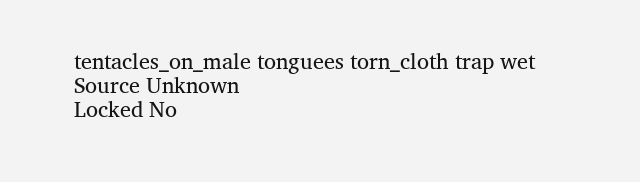tentacles_on_male tonguees torn_cloth trap wet
Source Unknown
Locked No